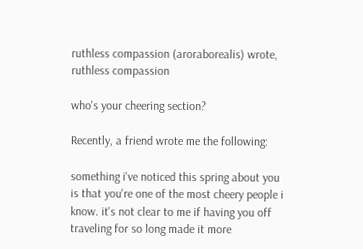ruthless compassion (aroraborealis) wrote,
ruthless compassion

who's your cheering section?

Recently, a friend wrote me the following:

something i've noticed this spring about you is that you're one of the most cheery people i know. it's not clear to me if having you off traveling for so long made it more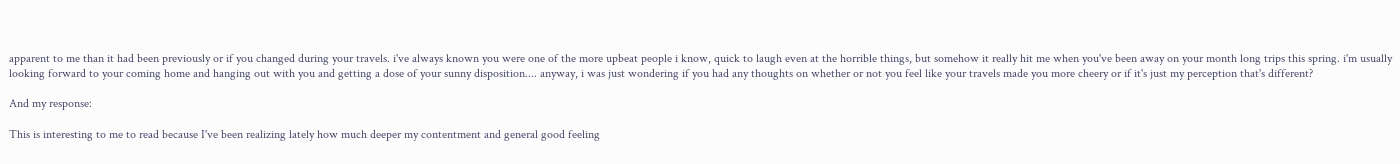apparent to me than it had been previously or if you changed during your travels. i've always known you were one of the more upbeat people i know, quick to laugh even at the horrible things, but somehow it really hit me when you've been away on your month long trips this spring. i'm usually looking forward to your coming home and hanging out with you and getting a dose of your sunny disposition.... anyway, i was just wondering if you had any thoughts on whether or not you feel like your travels made you more cheery or if it's just my perception that's different?

And my response:

This is interesting to me to read because I've been realizing lately how much deeper my contentment and general good feeling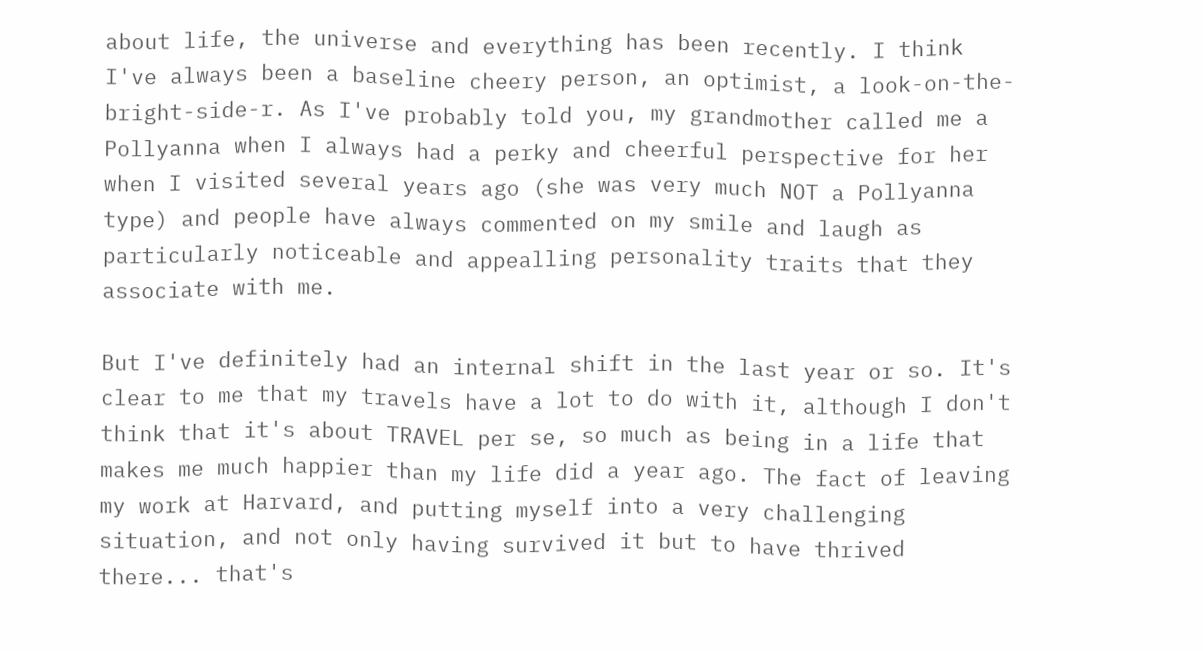about life, the universe and everything has been recently. I think I've always been a baseline cheery person, an optimist, a look-on-the-bright-side-r. As I've probably told you, my grandmother called me a Pollyanna when I always had a perky and cheerful perspective for her when I visited several years ago (she was very much NOT a Pollyanna type) and people have always commented on my smile and laugh as particularly noticeable and appealling personality traits that they associate with me.

But I've definitely had an internal shift in the last year or so. It's clear to me that my travels have a lot to do with it, although I don't think that it's about TRAVEL per se, so much as being in a life that makes me much happier than my life did a year ago. The fact of leaving my work at Harvard, and putting myself into a very challenging situation, and not only having survived it but to have thrived there... that's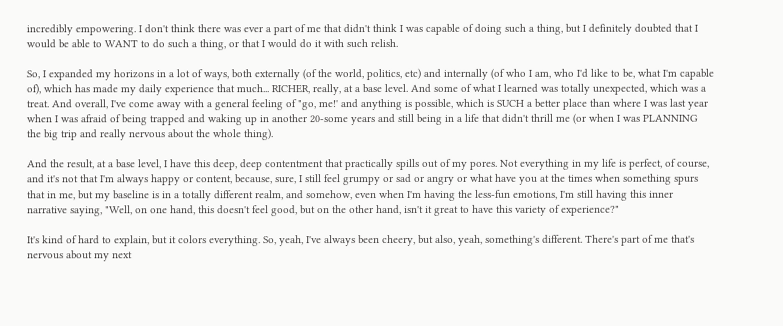incredibly empowering. I don't think there was ever a part of me that didn't think I was capable of doing such a thing, but I definitely doubted that I would be able to WANT to do such a thing, or that I would do it with such relish.

So, I expanded my horizons in a lot of ways, both externally (of the world, politics, etc) and internally (of who I am, who I'd like to be, what I'm capable of), which has made my daily experience that much... RICHER, really, at a base level. And some of what I learned was totally unexpected, which was a treat. And overall, I've come away with a general feeling of "go, me!' and anything is possible, which is SUCH a better place than where I was last year when I was afraid of being trapped and waking up in another 20-some years and still being in a life that didn't thrill me (or when I was PLANNING the big trip and really nervous about the whole thing).

And the result, at a base level, I have this deep, deep contentment that practically spills out of my pores. Not everything in my life is perfect, of course, and it's not that I'm always happy or content, because, sure, I still feel grumpy or sad or angry or what have you at the times when something spurs that in me, but my baseline is in a totally different realm, and somehow, even when I'm having the less-fun emotions, I'm still having this inner narrative saying, "Well, on one hand, this doesn't feel good, but on the other hand, isn't it great to have this variety of experience?"

It's kind of hard to explain, but it colors everything. So, yeah, I've always been cheery, but also, yeah, something's different. There's part of me that's nervous about my next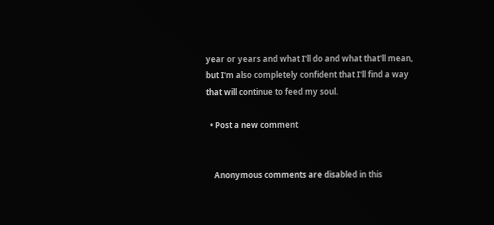year or years and what I'll do and what that'll mean, but I'm also completely confident that I'll find a way that will continue to feed my soul.

  • Post a new comment


    Anonymous comments are disabled in this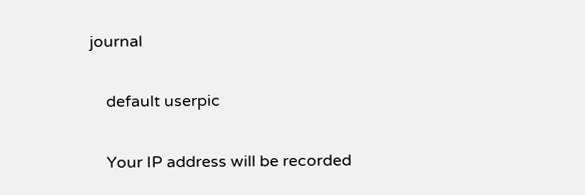journal

    default userpic

    Your IP address will be recorded